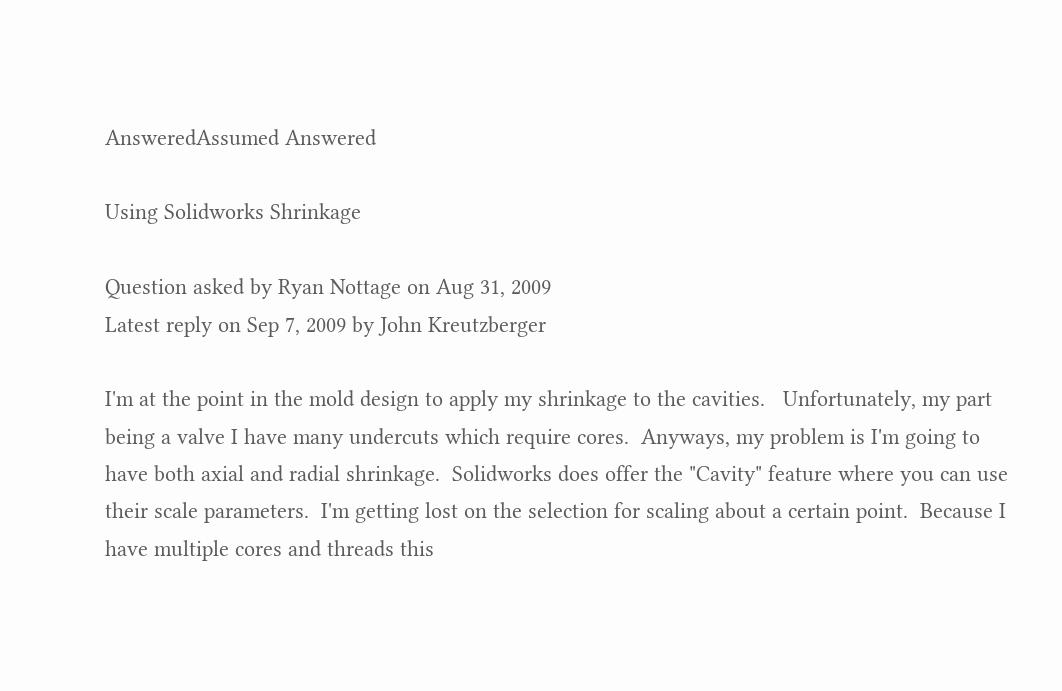AnsweredAssumed Answered

Using Solidworks Shrinkage

Question asked by Ryan Nottage on Aug 31, 2009
Latest reply on Sep 7, 2009 by John Kreutzberger

I'm at the point in the mold design to apply my shrinkage to the cavities.   Unfortunately, my part being a valve I have many undercuts which require cores.  Anyways, my problem is I'm going to have both axial and radial shrinkage.  Solidworks does offer the "Cavity" feature where you can use their scale parameters.  I'm getting lost on the selection for scaling about a certain point.  Because I have multiple cores and threads this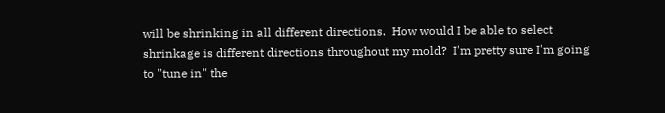will be shrinking in all different directions.  How would I be able to select shrinkage is different directions throughout my mold?  I'm pretty sure I'm going to "tune in" the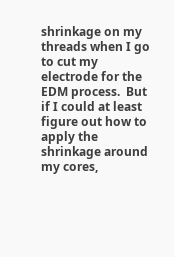shrinkage on my threads when I go to cut my electrode for the EDM process.  But if I could at least figure out how to apply the shrinkage around my cores,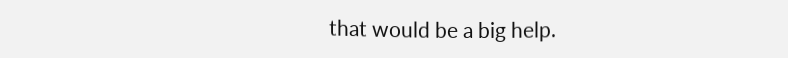that would be a big help.